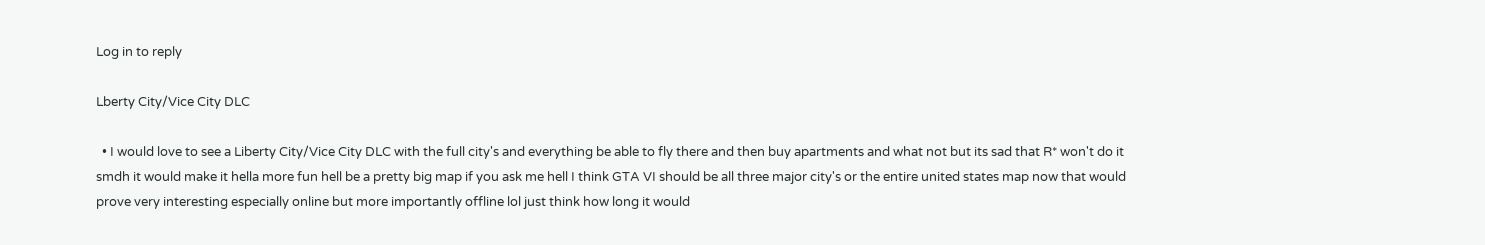Log in to reply

Lberty City/Vice City DLC

  • I would love to see a Liberty City/Vice City DLC with the full city's and everything be able to fly there and then buy apartments and what not but its sad that R* won't do it smdh it would make it hella more fun hell be a pretty big map if you ask me hell I think GTA VI should be all three major city's or the entire united states map now that would prove very interesting especially online but more importantly offline lol just think how long it would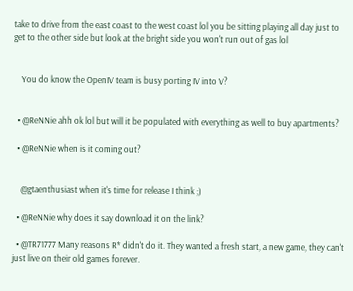take to drive from the east coast to the west coast lol you be sitting playing all day just to get to the other side but look at the bright side you won't run out of gas lol


    You do know the OpenIV team is busy porting IV into V?


  • @ReNNie ahh ok lol but will it be populated with everything as well to buy apartments?

  • @ReNNie when is it coming out?


    @gtaenthusiast when it's time for release I think ;)

  • @ReNNie why does it say download it on the link?

  • @TR71777 Many reasons R* didn't do it. They wanted a fresh start, a new game, they can't just live on their old games forever.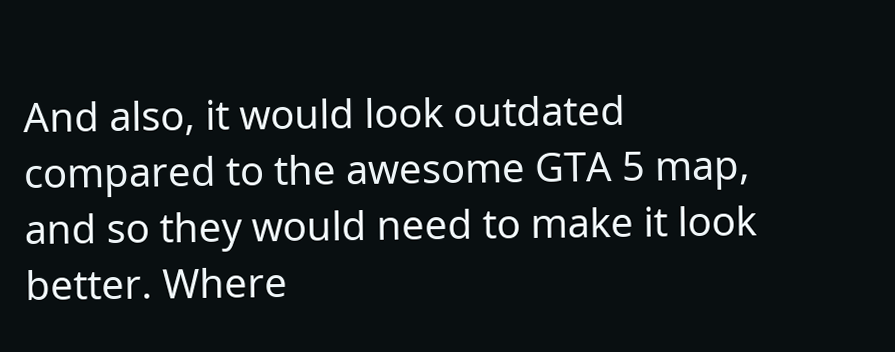And also, it would look outdated compared to the awesome GTA 5 map, and so they would need to make it look better. Where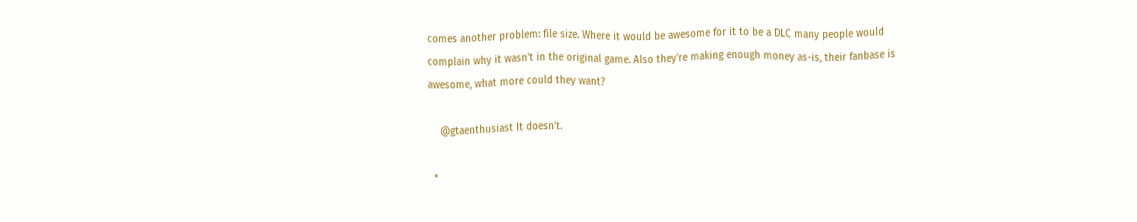comes another problem: file size. Where it would be awesome for it to be a DLC many people would complain why it wasn't in the original game. Also they're making enough money as-is, their fanbase is awesome, what more could they want?

    @gtaenthusiast It doesn't.

  •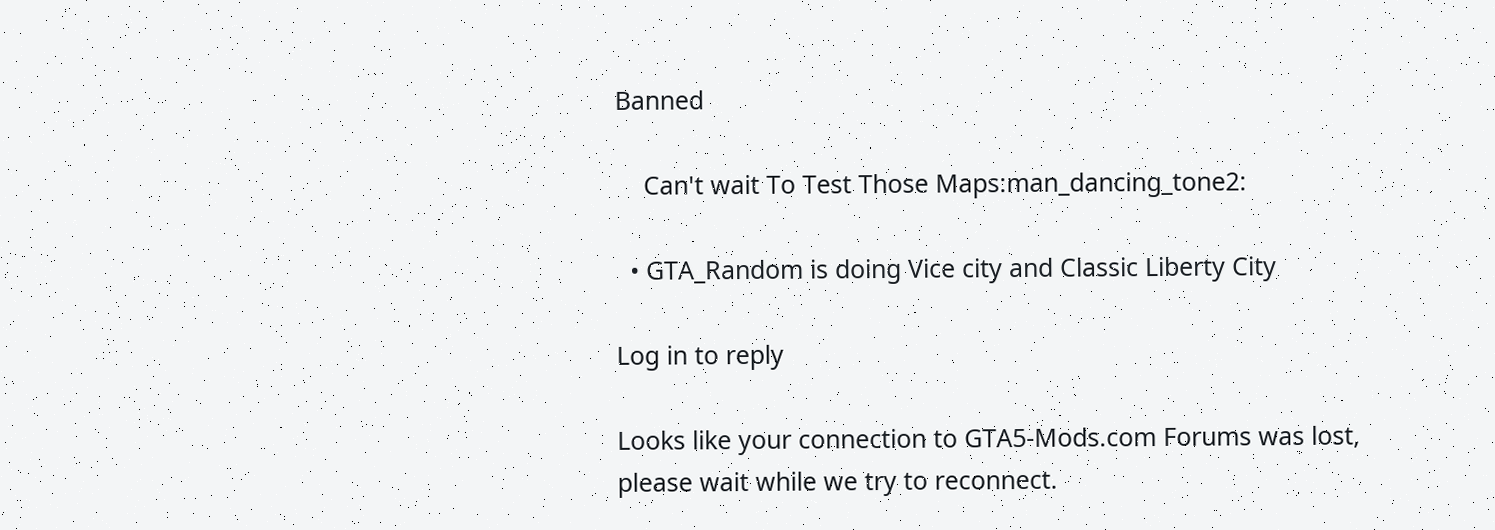Banned

    Can't wait To Test Those Maps:man_dancing_tone2:

  • GTA_Random is doing Vice city and Classic Liberty City

Log in to reply

Looks like your connection to GTA5-Mods.com Forums was lost, please wait while we try to reconnect.